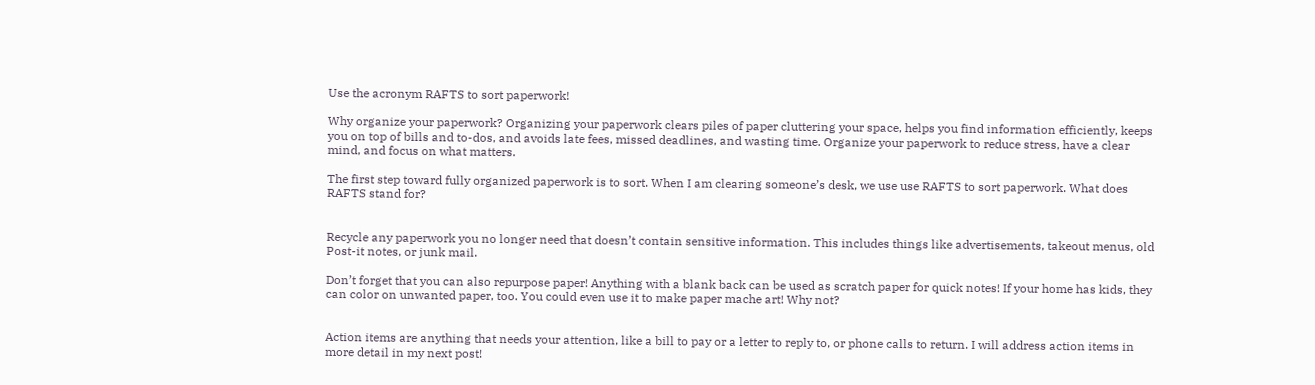Use the acronym RAFTS to sort paperwork!

Why organize your paperwork? Organizing your paperwork clears piles of paper cluttering your space, helps you find information efficiently, keeps you on top of bills and to-dos, and avoids late fees, missed deadlines, and wasting time. Organize your paperwork to reduce stress, have a clear mind, and focus on what matters.

The first step toward fully organized paperwork is to sort. When I am clearing someone’s desk, we use use RAFTS to sort paperwork. What does RAFTS stand for?


Recycle any paperwork you no longer need that doesn’t contain sensitive information. This includes things like advertisements, takeout menus, old Post-it notes, or junk mail.

Don’t forget that you can also repurpose paper! Anything with a blank back can be used as scratch paper for quick notes! If your home has kids, they can color on unwanted paper, too. You could even use it to make paper mache art! Why not?


Action items are anything that needs your attention, like a bill to pay or a letter to reply to, or phone calls to return. I will address action items in more detail in my next post!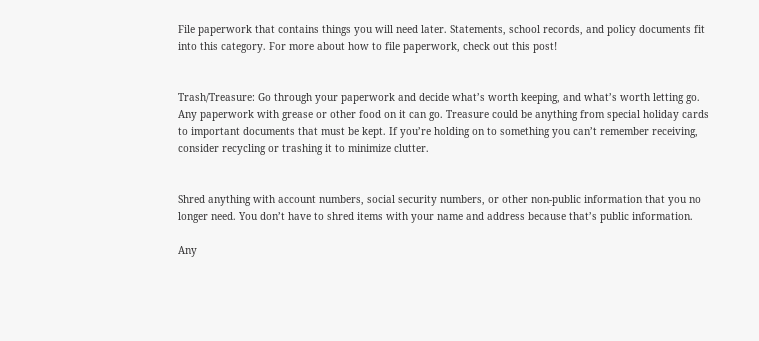File paperwork that contains things you will need later. Statements, school records, and policy documents fit into this category. For more about how to file paperwork, check out this post!


Trash/Treasure: Go through your paperwork and decide what’s worth keeping, and what’s worth letting go. Any paperwork with grease or other food on it can go. Treasure could be anything from special holiday cards to important documents that must be kept. If you’re holding on to something you can’t remember receiving, consider recycling or trashing it to minimize clutter.


Shred anything with account numbers, social security numbers, or other non-public information that you no longer need. You don’t have to shred items with your name and address because that’s public information.

Any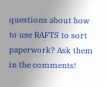questions about how to use RAFTS to sort paperwork? Ask them in the comments!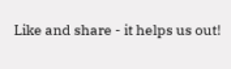Like and share - it helps us out!